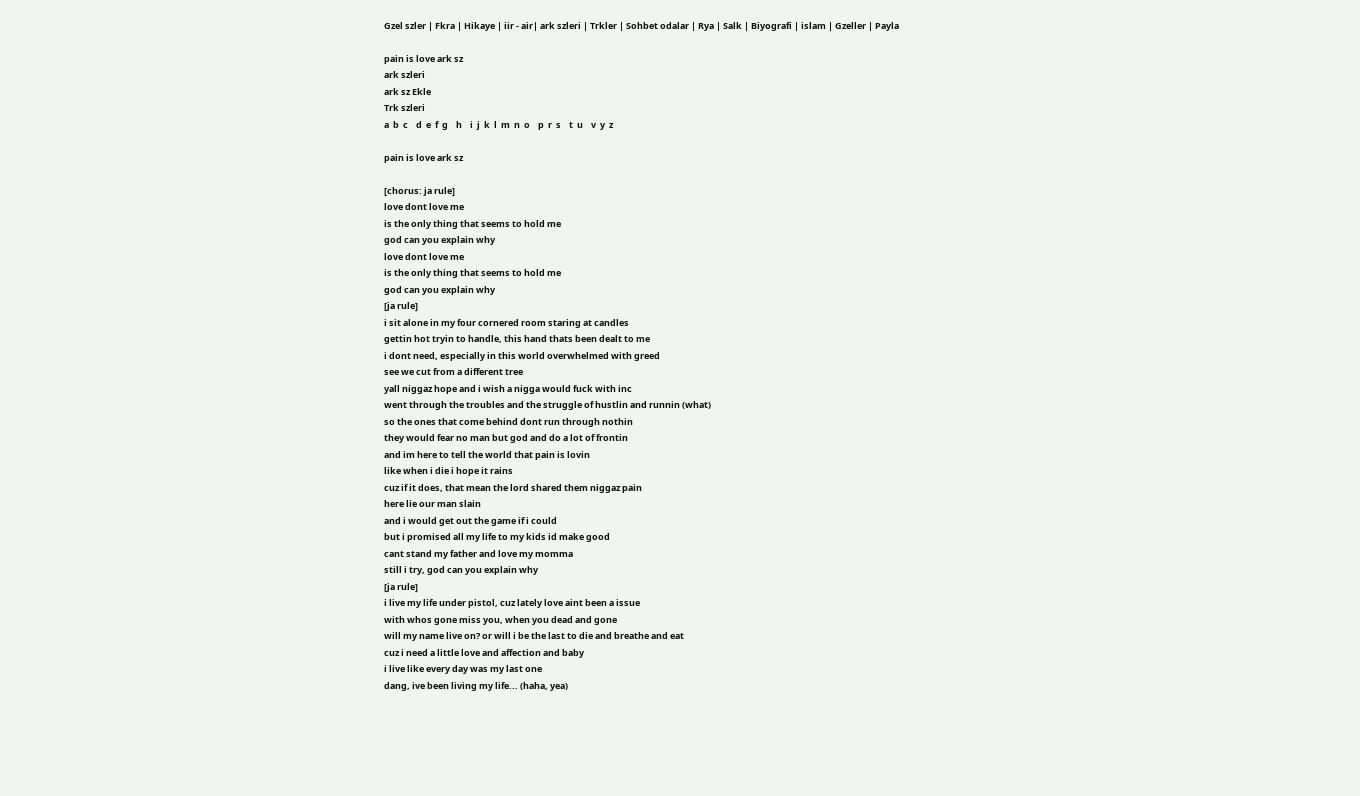Gzel szler | Fkra | Hikaye | iir - air| ark szleri | Trkler | Sohbet odalar | Rya | Salk | Biyografi | islam | Gzeller | Payla

pain is love ark sz
ark szleri
ark sz Ekle
Trk szleri
a  b  c    d  e  f  g    h    i  j  k  l  m  n  o    p  r  s    t  u    v  y  z

pain is love ark sz

[chorus: ja rule]
love dont love me
is the only thing that seems to hold me
god can you explain why
love dont love me
is the only thing that seems to hold me
god can you explain why
[ja rule]
i sit alone in my four cornered room staring at candles
gettin hot tryin to handle, this hand thats been dealt to me
i dont need, especially in this world overwhelmed with greed
see we cut from a different tree
yall niggaz hope and i wish a nigga would fuck with inc
went through the troubles and the struggle of hustlin and runnin (what)
so the ones that come behind dont run through nothin
they would fear no man but god and do a lot of frontin
and im here to tell the world that pain is lovin
like when i die i hope it rains
cuz if it does, that mean the lord shared them niggaz pain
here lie our man slain
and i would get out the game if i could
but i promised all my life to my kids id make good
cant stand my father and love my momma
still i try, god can you explain why
[ja rule]
i live my life under pistol, cuz lately love aint been a issue
with whos gone miss you, when you dead and gone
will my name live on? or will i be the last to die and breathe and eat
cuz i need a little love and affection and baby
i live like every day was my last one
dang, ive been living my life... (haha, yea)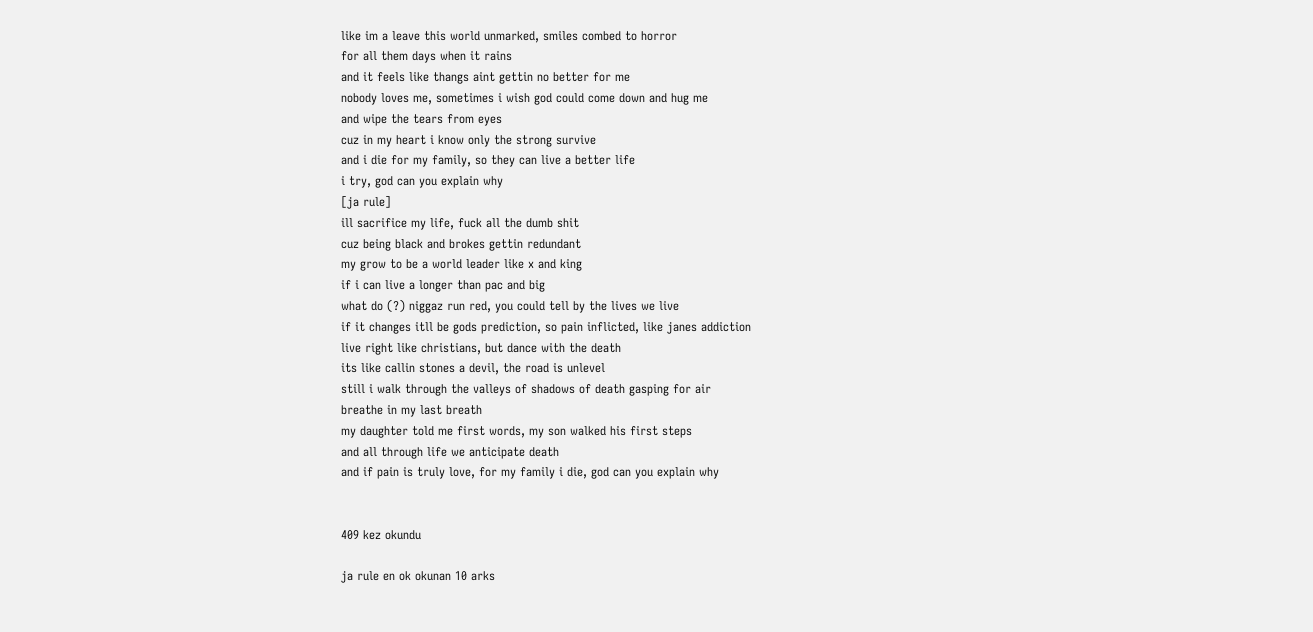like im a leave this world unmarked, smiles combed to horror
for all them days when it rains
and it feels like thangs aint gettin no better for me
nobody loves me, sometimes i wish god could come down and hug me
and wipe the tears from eyes
cuz in my heart i know only the strong survive
and i die for my family, so they can live a better life
i try, god can you explain why
[ja rule]
ill sacrifice my life, fuck all the dumb shit
cuz being black and brokes gettin redundant
my grow to be a world leader like x and king
if i can live a longer than pac and big
what do (?) niggaz run red, you could tell by the lives we live
if it changes itll be gods prediction, so pain inflicted, like janes addiction
live right like christians, but dance with the death
its like callin stones a devil, the road is unlevel
still i walk through the valleys of shadows of death gasping for air
breathe in my last breath
my daughter told me first words, my son walked his first steps
and all through life we anticipate death
and if pain is truly love, for my family i die, god can you explain why


409 kez okundu

ja rule en ok okunan 10 arks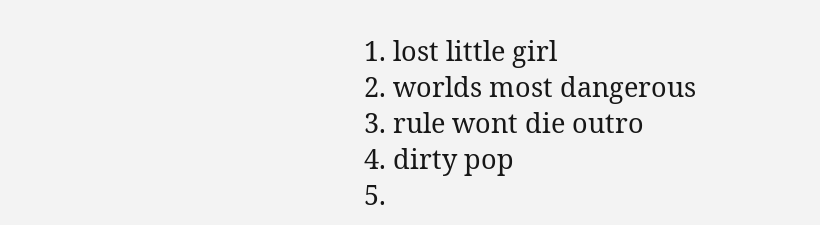1. lost little girl
2. worlds most dangerous
3. rule wont die outro
4. dirty pop
5.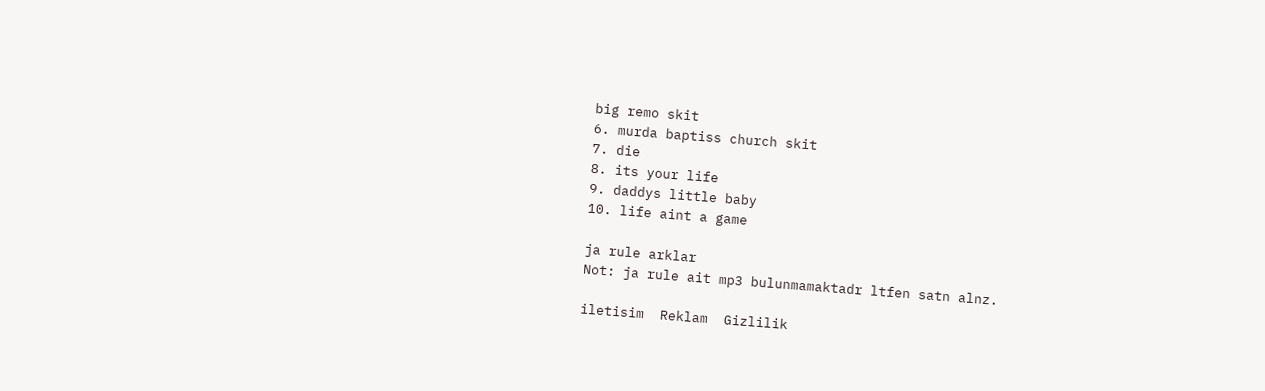big remo skit
6. murda baptiss church skit
7. die
8. its your life
9. daddys little baby
10. life aint a game

ja rule arklar
Not: ja rule ait mp3 bulunmamaktadr ltfen satn alnz.

iletisim  Reklam  Gizlilik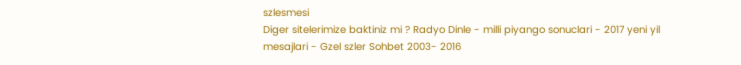szlesmesi
Diger sitelerimize baktiniz mi ? Radyo Dinle - milli piyango sonuclari - 2017 yeni yil mesajlari - Gzel szler Sohbet 2003- 2016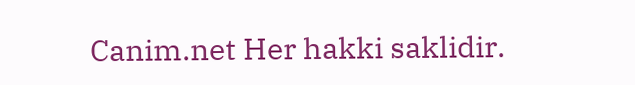Canim.net Her hakki saklidir.